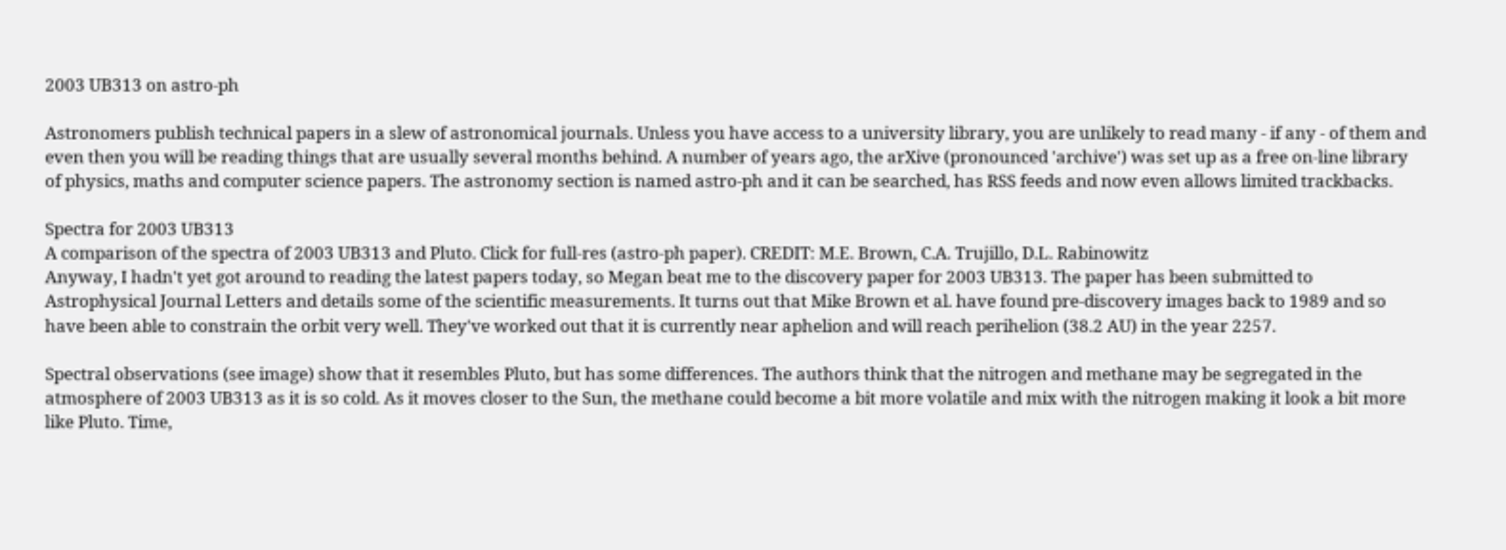2003 UB313 on astro-ph

Astronomers publish technical papers in a slew of astronomical journals. Unless you have access to a university library, you are unlikely to read many - if any - of them and even then you will be reading things that are usually several months behind. A number of years ago, the arXive (pronounced 'archive') was set up as a free on-line library of physics, maths and computer science papers. The astronomy section is named astro-ph and it can be searched, has RSS feeds and now even allows limited trackbacks.

Spectra for 2003 UB313
A comparison of the spectra of 2003 UB313 and Pluto. Click for full-res (astro-ph paper). CREDIT: M.E. Brown, C.A. Trujillo, D.L. Rabinowitz
Anyway, I hadn't yet got around to reading the latest papers today, so Megan beat me to the discovery paper for 2003 UB313. The paper has been submitted to Astrophysical Journal Letters and details some of the scientific measurements. It turns out that Mike Brown et al. have found pre-discovery images back to 1989 and so have been able to constrain the orbit very well. They've worked out that it is currently near aphelion and will reach perihelion (38.2 AU) in the year 2257.

Spectral observations (see image) show that it resembles Pluto, but has some differences. The authors think that the nitrogen and methane may be segregated in the atmosphere of 2003 UB313 as it is so cold. As it moves closer to the Sun, the methane could become a bit more volatile and mix with the nitrogen making it look a bit more like Pluto. Time,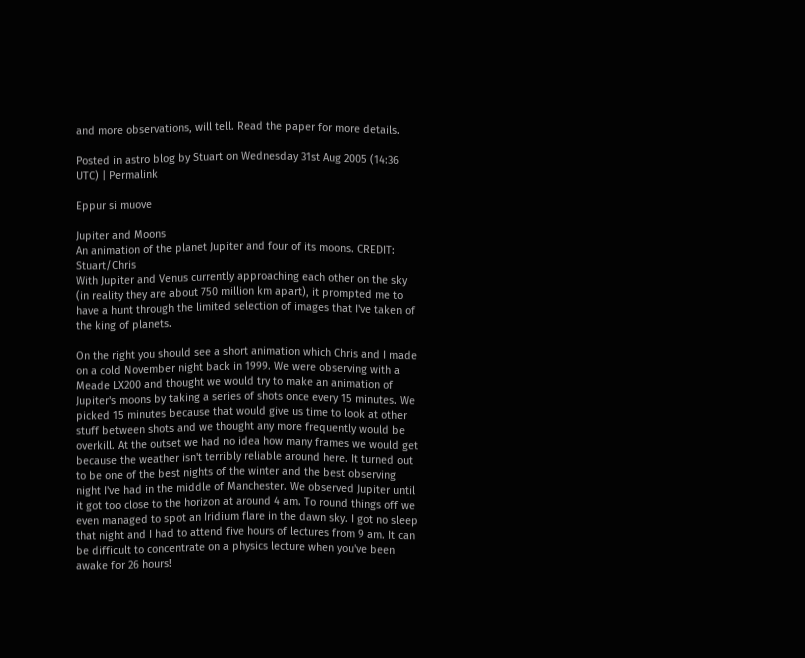and more observations, will tell. Read the paper for more details.

Posted in astro blog by Stuart on Wednesday 31st Aug 2005 (14:36 UTC) | Permalink

Eppur si muove

Jupiter and Moons
An animation of the planet Jupiter and four of its moons. CREDIT: Stuart/Chris
With Jupiter and Venus currently approaching each other on the sky (in reality they are about 750 million km apart), it prompted me to have a hunt through the limited selection of images that I've taken of the king of planets.

On the right you should see a short animation which Chris and I made on a cold November night back in 1999. We were observing with a Meade LX200 and thought we would try to make an animation of Jupiter's moons by taking a series of shots once every 15 minutes. We picked 15 minutes because that would give us time to look at other stuff between shots and we thought any more frequently would be overkill. At the outset we had no idea how many frames we would get because the weather isn't terribly reliable around here. It turned out to be one of the best nights of the winter and the best observing night I've had in the middle of Manchester. We observed Jupiter until it got too close to the horizon at around 4 am. To round things off we even managed to spot an Iridium flare in the dawn sky. I got no sleep that night and I had to attend five hours of lectures from 9 am. It can be difficult to concentrate on a physics lecture when you've been awake for 26 hours!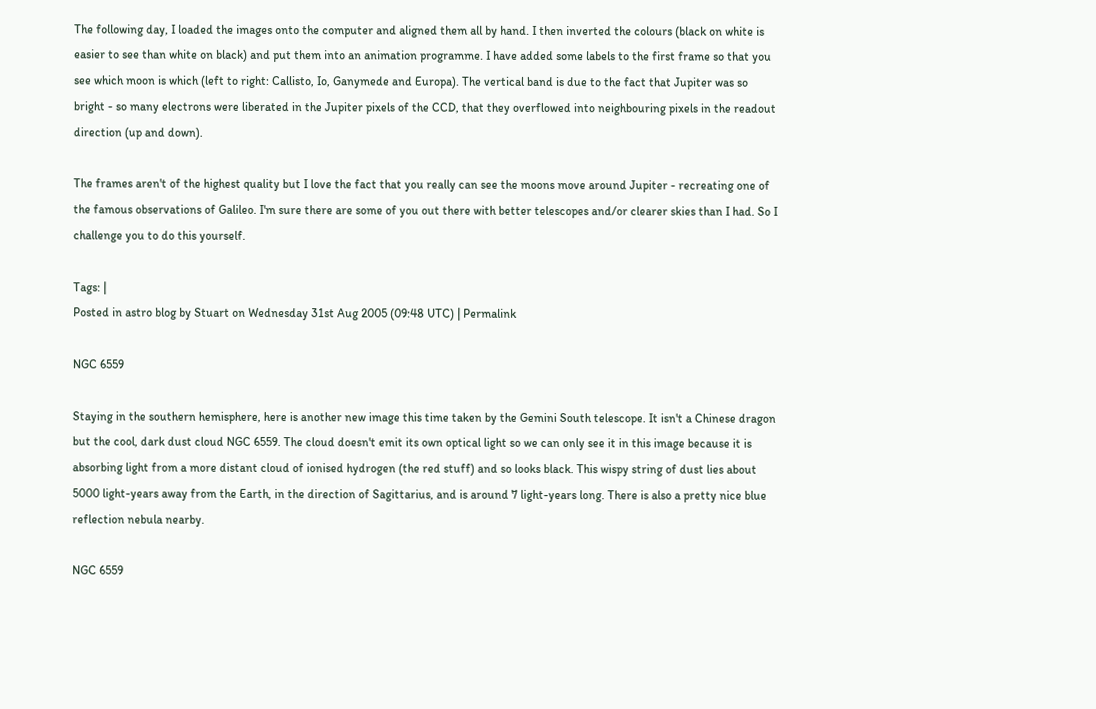The following day, I loaded the images onto the computer and aligned them all by hand. I then inverted the colours (black on white is easier to see than white on black) and put them into an animation programme. I have added some labels to the first frame so that you see which moon is which (left to right: Callisto, Io, Ganymede and Europa). The vertical band is due to the fact that Jupiter was so bright - so many electrons were liberated in the Jupiter pixels of the CCD, that they overflowed into neighbouring pixels in the readout direction (up and down).

The frames aren't of the highest quality but I love the fact that you really can see the moons move around Jupiter - recreating one of the famous observations of Galileo. I'm sure there are some of you out there with better telescopes and/or clearer skies than I had. So I challenge you to do this yourself.

Tags: |
Posted in astro blog by Stuart on Wednesday 31st Aug 2005 (09:48 UTC) | Permalink

NGC 6559

Staying in the southern hemisphere, here is another new image this time taken by the Gemini South telescope. It isn't a Chinese dragon but the cool, dark dust cloud NGC 6559. The cloud doesn't emit its own optical light so we can only see it in this image because it is absorbing light from a more distant cloud of ionised hydrogen (the red stuff) and so looks black. This wispy string of dust lies about 5000 light-years away from the Earth, in the direction of Sagittarius, and is around 7 light-years long. There is also a pretty nice blue reflection nebula nearby.

NGC 6559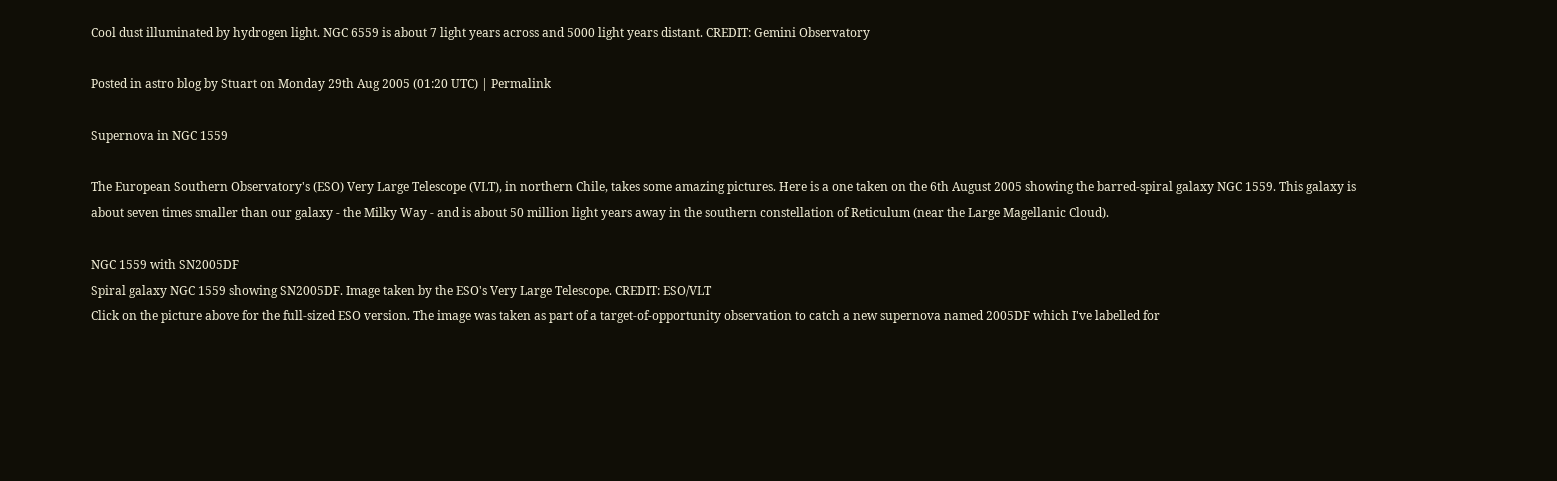Cool dust illuminated by hydrogen light. NGC 6559 is about 7 light years across and 5000 light years distant. CREDIT: Gemini Observatory

Posted in astro blog by Stuart on Monday 29th Aug 2005 (01:20 UTC) | Permalink

Supernova in NGC 1559

The European Southern Observatory's (ESO) Very Large Telescope (VLT), in northern Chile, takes some amazing pictures. Here is a one taken on the 6th August 2005 showing the barred-spiral galaxy NGC 1559. This galaxy is about seven times smaller than our galaxy - the Milky Way - and is about 50 million light years away in the southern constellation of Reticulum (near the Large Magellanic Cloud).

NGC 1559 with SN2005DF
Spiral galaxy NGC 1559 showing SN2005DF. Image taken by the ESO's Very Large Telescope. CREDIT: ESO/VLT
Click on the picture above for the full-sized ESO version. The image was taken as part of a target-of-opportunity observation to catch a new supernova named 2005DF which I've labelled for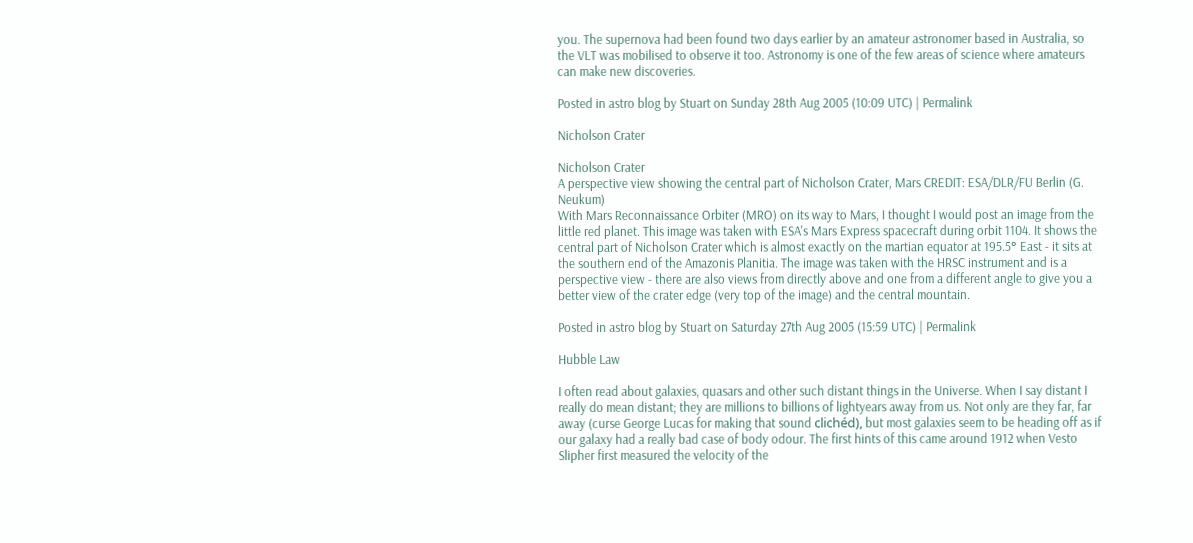you. The supernova had been found two days earlier by an amateur astronomer based in Australia, so the VLT was mobilised to observe it too. Astronomy is one of the few areas of science where amateurs can make new discoveries.

Posted in astro blog by Stuart on Sunday 28th Aug 2005 (10:09 UTC) | Permalink

Nicholson Crater

Nicholson Crater
A perspective view showing the central part of Nicholson Crater, Mars CREDIT: ESA/DLR/FU Berlin (G. Neukum)
With Mars Reconnaissance Orbiter (MRO) on its way to Mars, I thought I would post an image from the little red planet. This image was taken with ESA's Mars Express spacecraft during orbit 1104. It shows the central part of Nicholson Crater which is almost exactly on the martian equator at 195.5° East - it sits at the southern end of the Amazonis Planitia. The image was taken with the HRSC instrument and is a perspective view - there are also views from directly above and one from a different angle to give you a better view of the crater edge (very top of the image) and the central mountain.

Posted in astro blog by Stuart on Saturday 27th Aug 2005 (15:59 UTC) | Permalink

Hubble Law

I often read about galaxies, quasars and other such distant things in the Universe. When I say distant I really do mean distant; they are millions to billions of lightyears away from us. Not only are they far, far away (curse George Lucas for making that sound clichéd), but most galaxies seem to be heading off as if our galaxy had a really bad case of body odour. The first hints of this came around 1912 when Vesto Slipher first measured the velocity of the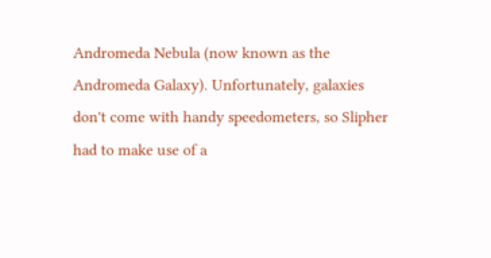Andromeda Nebula (now known as the Andromeda Galaxy). Unfortunately, galaxies don't come with handy speedometers, so Slipher had to make use of a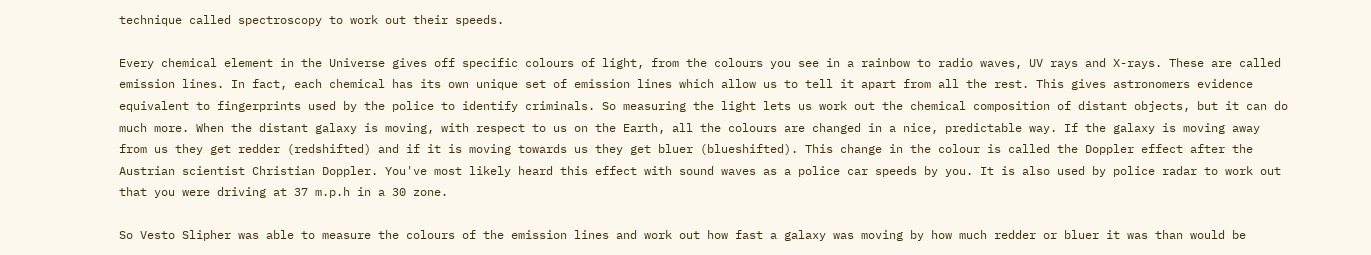technique called spectroscopy to work out their speeds.

Every chemical element in the Universe gives off specific colours of light, from the colours you see in a rainbow to radio waves, UV rays and X-rays. These are called emission lines. In fact, each chemical has its own unique set of emission lines which allow us to tell it apart from all the rest. This gives astronomers evidence equivalent to fingerprints used by the police to identify criminals. So measuring the light lets us work out the chemical composition of distant objects, but it can do much more. When the distant galaxy is moving, with respect to us on the Earth, all the colours are changed in a nice, predictable way. If the galaxy is moving away from us they get redder (redshifted) and if it is moving towards us they get bluer (blueshifted). This change in the colour is called the Doppler effect after the Austrian scientist Christian Doppler. You've most likely heard this effect with sound waves as a police car speeds by you. It is also used by police radar to work out that you were driving at 37 m.p.h in a 30 zone.

So Vesto Slipher was able to measure the colours of the emission lines and work out how fast a galaxy was moving by how much redder or bluer it was than would be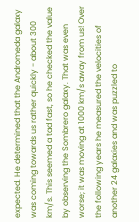expected. He determined that the Andromeda galaxy was coming towards us rather quickly - about 300 km/s. This seemed a tad fast, so he checked the value by observing the Sombrero galaxy. That was even worse; it was moving at 1000 km/s away from us! Over the following years he measured the velocities of another 24 galaxies and was puzzled to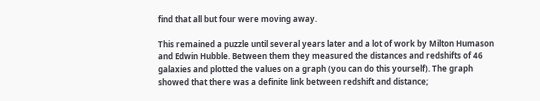find that all but four were moving away.

This remained a puzzle until several years later and a lot of work by Milton Humason and Edwin Hubble. Between them they measured the distances and redshifts of 46 galaxies and plotted the values on a graph (you can do this yourself). The graph showed that there was a definite link between redshift and distance;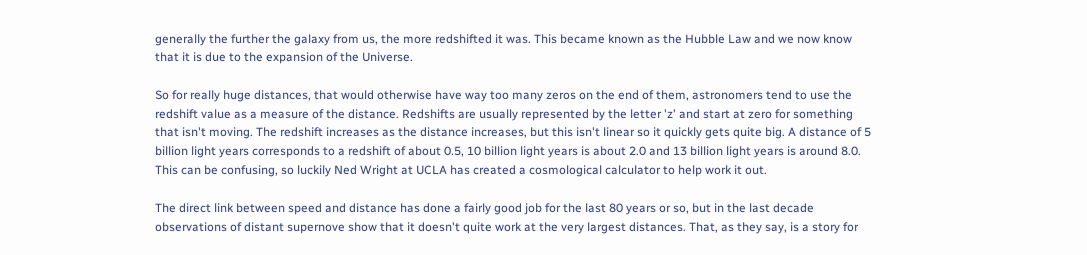generally the further the galaxy from us, the more redshifted it was. This became known as the Hubble Law and we now know that it is due to the expansion of the Universe.

So for really huge distances, that would otherwise have way too many zeros on the end of them, astronomers tend to use the redshift value as a measure of the distance. Redshifts are usually represented by the letter 'z' and start at zero for something that isn't moving. The redshift increases as the distance increases, but this isn't linear so it quickly gets quite big. A distance of 5 billion light years corresponds to a redshift of about 0.5, 10 billion light years is about 2.0 and 13 billion light years is around 8.0. This can be confusing, so luckily Ned Wright at UCLA has created a cosmological calculator to help work it out.

The direct link between speed and distance has done a fairly good job for the last 80 years or so, but in the last decade observations of distant supernove show that it doesn't quite work at the very largest distances. That, as they say, is a story for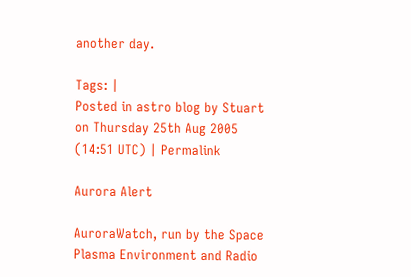another day.

Tags: |
Posted in astro blog by Stuart on Thursday 25th Aug 2005 (14:51 UTC) | Permalink

Aurora Alert

AuroraWatch, run by the Space Plasma Environment and Radio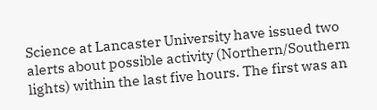Science at Lancaster University have issued two alerts about possible activity (Northern/Southern lights) within the last five hours. The first was an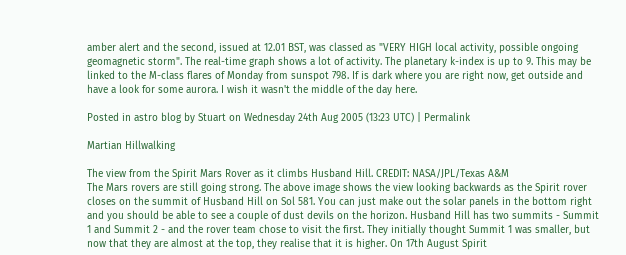amber alert and the second, issued at 12.01 BST, was classed as "VERY HIGH local activity, possible ongoing geomagnetic storm". The real-time graph shows a lot of activity. The planetary k-index is up to 9. This may be linked to the M-class flares of Monday from sunspot 798. If is dark where you are right now, get outside and have a look for some aurora. I wish it wasn't the middle of the day here.

Posted in astro blog by Stuart on Wednesday 24th Aug 2005 (13:23 UTC) | Permalink

Martian Hillwalking

The view from the Spirit Mars Rover as it climbs Husband Hill. CREDIT: NASA/JPL/Texas A&M
The Mars rovers are still going strong. The above image shows the view looking backwards as the Spirit rover closes on the summit of Husband Hill on Sol 581. You can just make out the solar panels in the bottom right and you should be able to see a couple of dust devils on the horizon. Husband Hill has two summits - Summit 1 and Summit 2 - and the rover team chose to visit the first. They initially thought Summit 1 was smaller, but now that they are almost at the top, they realise that it is higher. On 17th August Spirit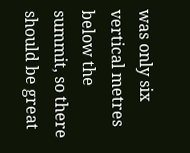was only six vertical metres below the summit, so there should be great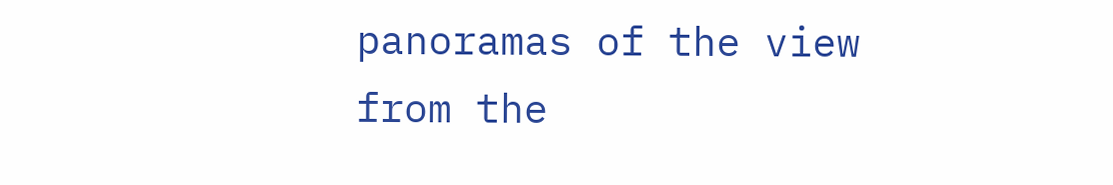panoramas of the view from the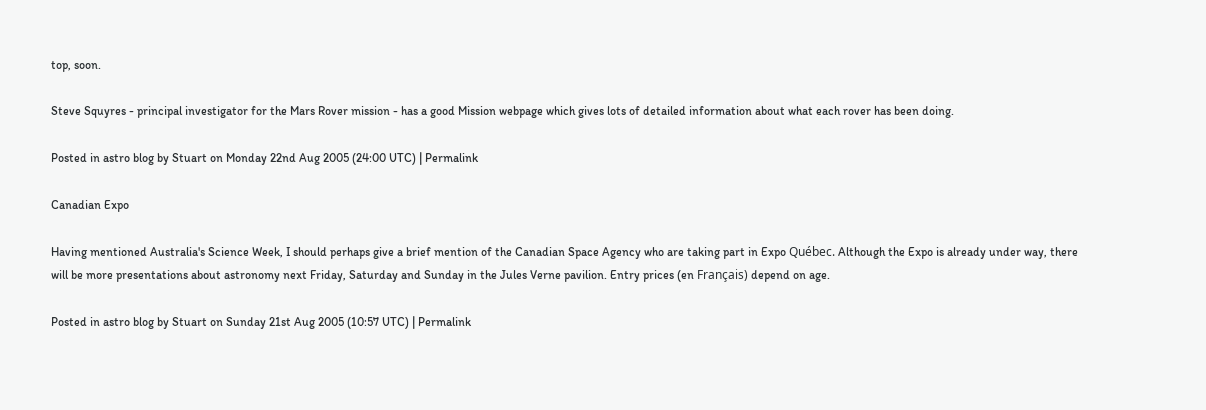top, soon.

Steve Squyres - principal investigator for the Mars Rover mission - has a good Mission webpage which gives lots of detailed information about what each rover has been doing.

Posted in astro blog by Stuart on Monday 22nd Aug 2005 (24:00 UTC) | Permalink

Canadian Expo

Having mentioned Australia's Science Week, I should perhaps give a brief mention of the Canadian Space Agency who are taking part in Expo Québec. Although the Expo is already under way, there will be more presentations about astronomy next Friday, Saturday and Sunday in the Jules Verne pavilion. Entry prices (en Français) depend on age.

Posted in astro blog by Stuart on Sunday 21st Aug 2005 (10:57 UTC) | Permalink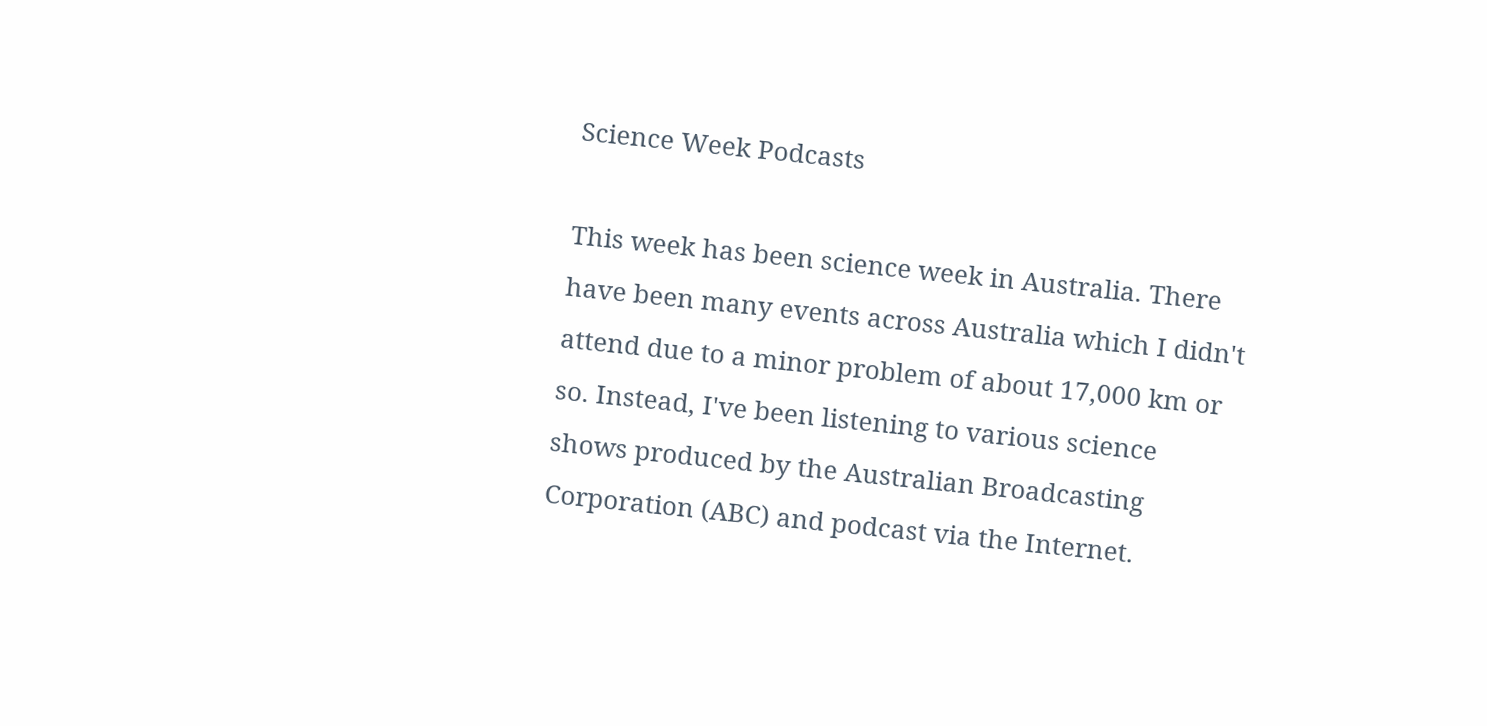Science Week Podcasts

This week has been science week in Australia. There have been many events across Australia which I didn't attend due to a minor problem of about 17,000 km or so. Instead, I've been listening to various science shows produced by the Australian Broadcasting Corporation (ABC) and podcast via the Internet.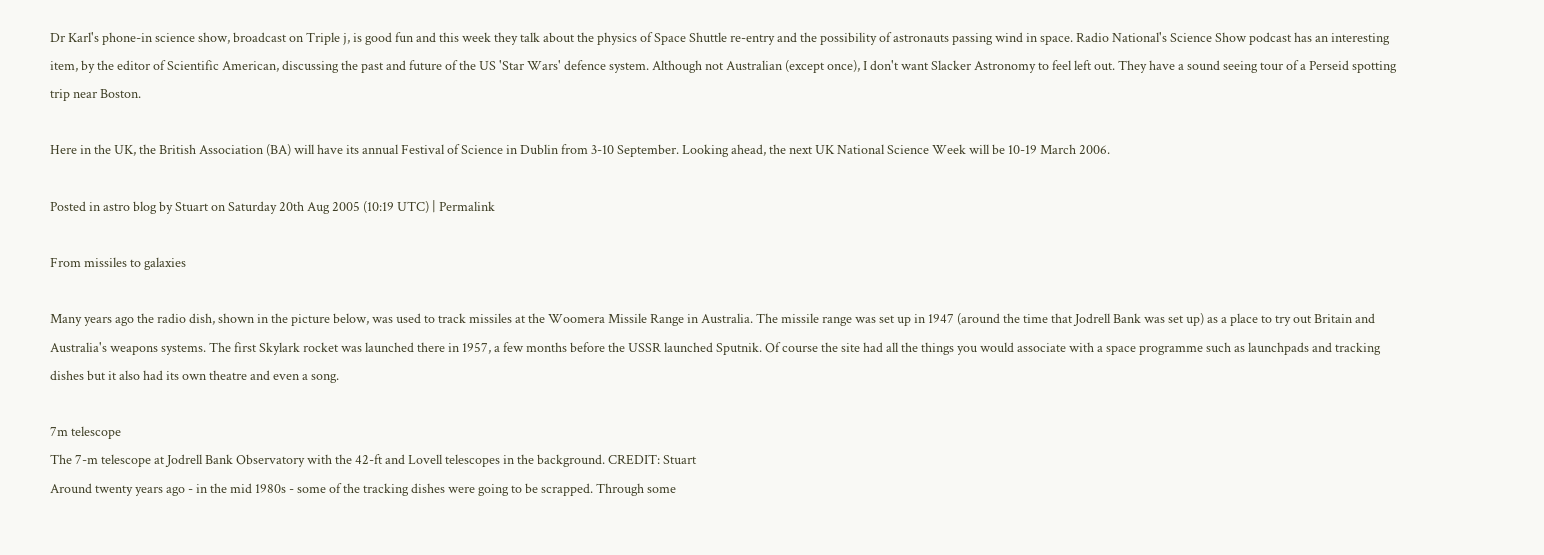Dr Karl's phone-in science show, broadcast on Triple j, is good fun and this week they talk about the physics of Space Shuttle re-entry and the possibility of astronauts passing wind in space. Radio National's Science Show podcast has an interesting item, by the editor of Scientific American, discussing the past and future of the US 'Star Wars' defence system. Although not Australian (except once), I don't want Slacker Astronomy to feel left out. They have a sound seeing tour of a Perseid spotting trip near Boston.

Here in the UK, the British Association (BA) will have its annual Festival of Science in Dublin from 3-10 September. Looking ahead, the next UK National Science Week will be 10-19 March 2006.

Posted in astro blog by Stuart on Saturday 20th Aug 2005 (10:19 UTC) | Permalink

From missiles to galaxies

Many years ago the radio dish, shown in the picture below, was used to track missiles at the Woomera Missile Range in Australia. The missile range was set up in 1947 (around the time that Jodrell Bank was set up) as a place to try out Britain and Australia's weapons systems. The first Skylark rocket was launched there in 1957, a few months before the USSR launched Sputnik. Of course the site had all the things you would associate with a space programme such as launchpads and tracking dishes but it also had its own theatre and even a song.

7m telescope
The 7-m telescope at Jodrell Bank Observatory with the 42-ft and Lovell telescopes in the background. CREDIT: Stuart
Around twenty years ago - in the mid 1980s - some of the tracking dishes were going to be scrapped. Through some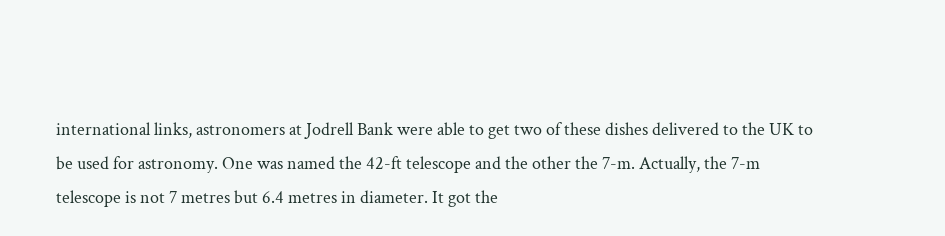international links, astronomers at Jodrell Bank were able to get two of these dishes delivered to the UK to be used for astronomy. One was named the 42-ft telescope and the other the 7-m. Actually, the 7-m telescope is not 7 metres but 6.4 metres in diameter. It got the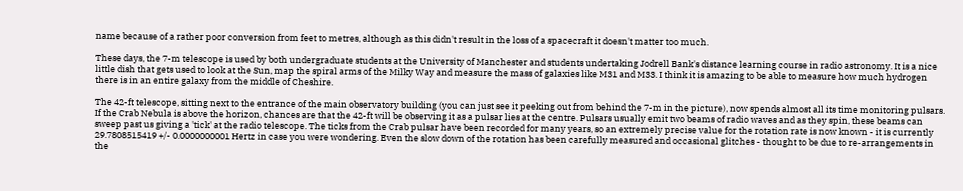name because of a rather poor conversion from feet to metres, although as this didn't result in the loss of a spacecraft it doesn't matter too much.

These days, the 7-m telescope is used by both undergraduate students at the University of Manchester and students undertaking Jodrell Bank's distance learning course in radio astronomy. It is a nice little dish that gets used to look at the Sun, map the spiral arms of the Milky Way and measure the mass of galaxies like M31 and M33. I think it is amazing to be able to measure how much hydrogen there is in an entire galaxy from the middle of Cheshire.

The 42-ft telescope, sitting next to the entrance of the main observatory building (you can just see it peeking out from behind the 7-m in the picture), now spends almost all its time monitoring pulsars. If the Crab Nebula is above the horizon, chances are that the 42-ft will be observing it as a pulsar lies at the centre. Pulsars usually emit two beams of radio waves and as they spin, these beams can sweep past us giving a 'tick' at the radio telescope. The ticks from the Crab pulsar have been recorded for many years, so an extremely precise value for the rotation rate is now known - it is currently 29.7808515419 +/- 0.0000000001 Hertz in case you were wondering. Even the slow down of the rotation has been carefully measured and occasional glitches - thought to be due to re-arrangements in the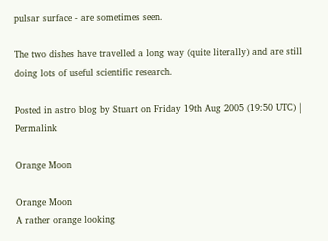pulsar surface - are sometimes seen.

The two dishes have travelled a long way (quite literally) and are still doing lots of useful scientific research.

Posted in astro blog by Stuart on Friday 19th Aug 2005 (19:50 UTC) | Permalink

Orange Moon

Orange Moon
A rather orange looking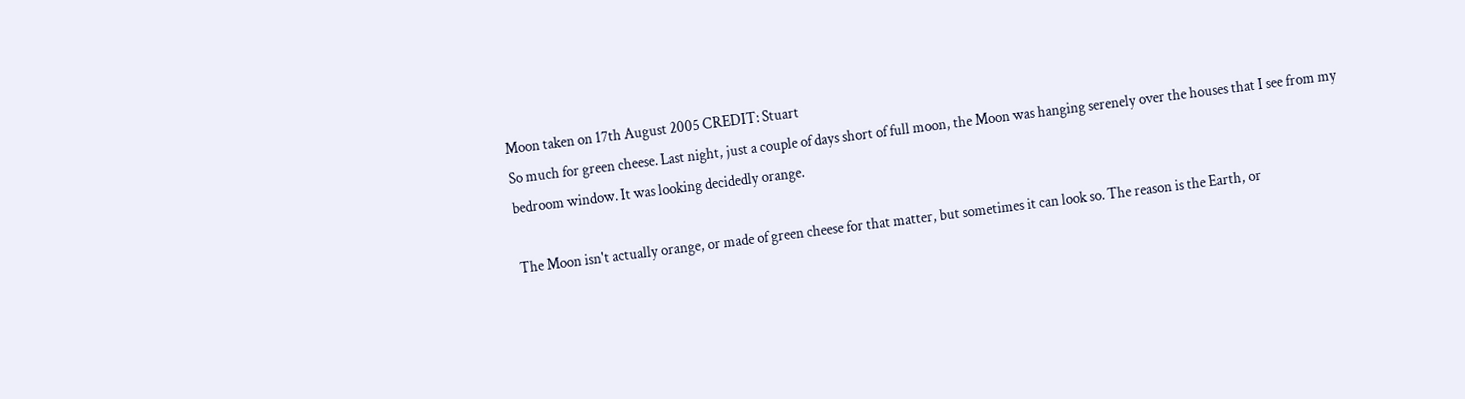Moon taken on 17th August 2005 CREDIT: Stuart
So much for green cheese. Last night, just a couple of days short of full moon, the Moon was hanging serenely over the houses that I see from my bedroom window. It was looking decidedly orange.

The Moon isn't actually orange, or made of green cheese for that matter, but sometimes it can look so. The reason is the Earth, or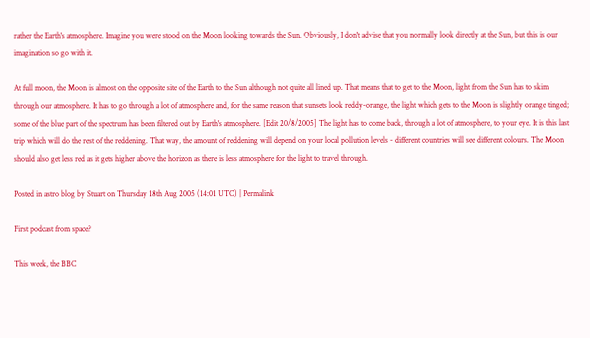rather the Earth's atmosphere. Imagine you were stood on the Moon looking towards the Sun. Obviously, I don't advise that you normally look directly at the Sun, but this is our imagination so go with it.

At full moon, the Moon is almost on the opposite site of the Earth to the Sun although not quite all lined up. That means that to get to the Moon, light from the Sun has to skim through our atmosphere. It has to go through a lot of atmosphere and, for the same reason that sunsets look reddy-orange, the light which gets to the Moon is slightly orange tinged; some of the blue part of the spectrum has been filtered out by Earth's atmosphere. [Edit 20/8/2005] The light has to come back, through a lot of atmosphere, to your eye. It is this last trip which will do the rest of the reddening. That way, the amount of reddening will depend on your local pollution levels - different countries will see different colours. The Moon should also get less red as it gets higher above the horizon as there is less atmosphere for the light to travel through.

Posted in astro blog by Stuart on Thursday 18th Aug 2005 (14:01 UTC) | Permalink

First podcast from space?

This week, the BBC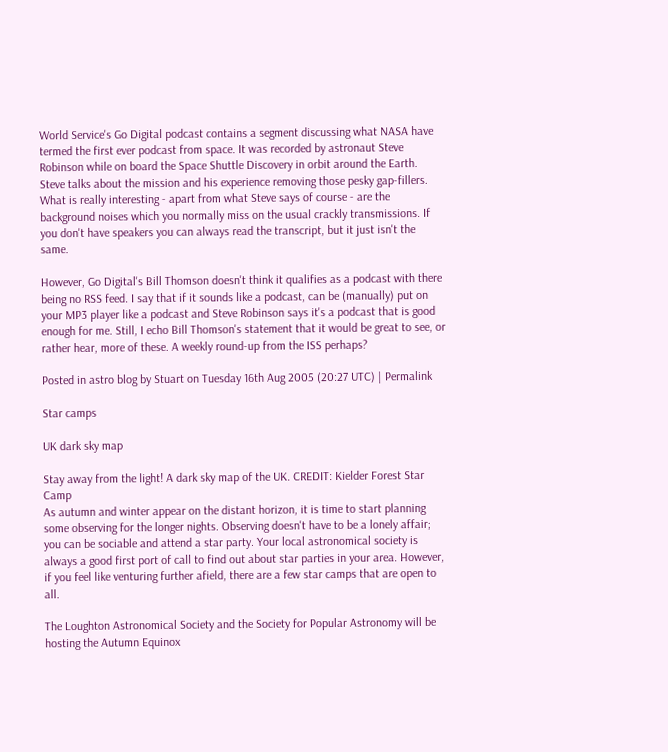World Service's Go Digital podcast contains a segment discussing what NASA have termed the first ever podcast from space. It was recorded by astronaut Steve Robinson while on board the Space Shuttle Discovery in orbit around the Earth. Steve talks about the mission and his experience removing those pesky gap-fillers. What is really interesting - apart from what Steve says of course - are the background noises which you normally miss on the usual crackly transmissions. If you don't have speakers you can always read the transcript, but it just isn't the same.

However, Go Digital's Bill Thomson doesn't think it qualifies as a podcast with there being no RSS feed. I say that if it sounds like a podcast, can be (manually) put on your MP3 player like a podcast and Steve Robinson says it's a podcast that is good enough for me. Still, I echo Bill Thomson's statement that it would be great to see, or rather hear, more of these. A weekly round-up from the ISS perhaps?

Posted in astro blog by Stuart on Tuesday 16th Aug 2005 (20:27 UTC) | Permalink

Star camps

UK dark sky map

Stay away from the light! A dark sky map of the UK. CREDIT: Kielder Forest Star Camp
As autumn and winter appear on the distant horizon, it is time to start planning some observing for the longer nights. Observing doesn't have to be a lonely affair; you can be sociable and attend a star party. Your local astronomical society is always a good first port of call to find out about star parties in your area. However, if you feel like venturing further afield, there are a few star camps that are open to all.

The Loughton Astronomical Society and the Society for Popular Astronomy will be hosting the Autumn Equinox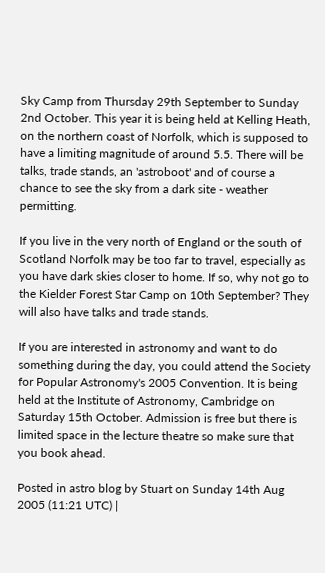Sky Camp from Thursday 29th September to Sunday 2nd October. This year it is being held at Kelling Heath, on the northern coast of Norfolk, which is supposed to have a limiting magnitude of around 5.5. There will be talks, trade stands, an 'astroboot' and of course a chance to see the sky from a dark site - weather permitting.

If you live in the very north of England or the south of Scotland Norfolk may be too far to travel, especially as you have dark skies closer to home. If so, why not go to the Kielder Forest Star Camp on 10th September? They will also have talks and trade stands.

If you are interested in astronomy and want to do something during the day, you could attend the Society for Popular Astronomy's 2005 Convention. It is being held at the Institute of Astronomy, Cambridge on Saturday 15th October. Admission is free but there is limited space in the lecture theatre so make sure that you book ahead.

Posted in astro blog by Stuart on Sunday 14th Aug 2005 (11:21 UTC) |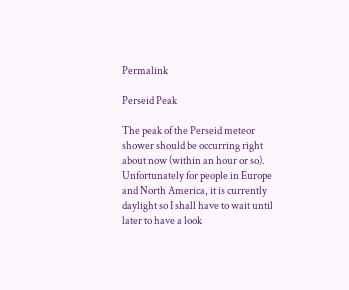Permalink

Perseid Peak

The peak of the Perseid meteor shower should be occurring right about now (within an hour or so). Unfortunately for people in Europe and North America, it is currently daylight so I shall have to wait until later to have a look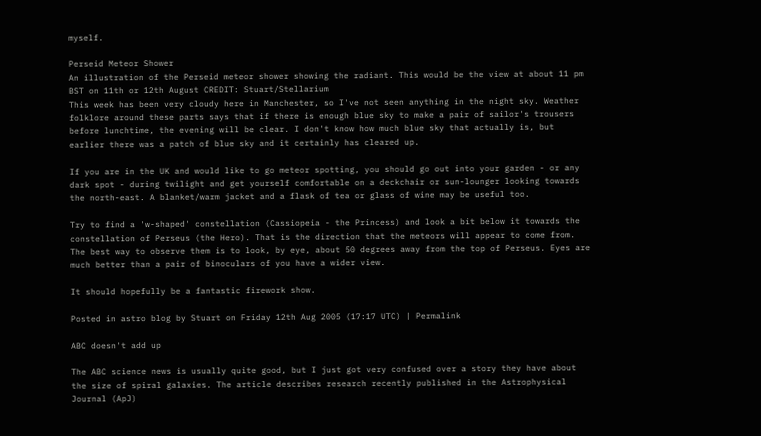myself.

Perseid Meteor Shower
An illustration of the Perseid meteor shower showing the radiant. This would be the view at about 11 pm BST on 11th or 12th August CREDIT: Stuart/Stellarium
This week has been very cloudy here in Manchester, so I've not seen anything in the night sky. Weather folklore around these parts says that if there is enough blue sky to make a pair of sailor's trousers before lunchtime, the evening will be clear. I don't know how much blue sky that actually is, but earlier there was a patch of blue sky and it certainly has cleared up.

If you are in the UK and would like to go meteor spotting, you should go out into your garden - or any dark spot - during twilight and get yourself comfortable on a deckchair or sun-lounger looking towards the north-east. A blanket/warm jacket and a flask of tea or glass of wine may be useful too.

Try to find a 'w-shaped' constellation (Cassiopeia - the Princess) and look a bit below it towards the constellation of Perseus (the Hero). That is the direction that the meteors will appear to come from. The best way to observe them is to look, by eye, about 50 degrees away from the top of Perseus. Eyes are much better than a pair of binoculars of you have a wider view.

It should hopefully be a fantastic firework show.

Posted in astro blog by Stuart on Friday 12th Aug 2005 (17:17 UTC) | Permalink

ABC doesn't add up

The ABC science news is usually quite good, but I just got very confused over a story they have about the size of spiral galaxies. The article describes research recently published in the Astrophysical Journal (ApJ)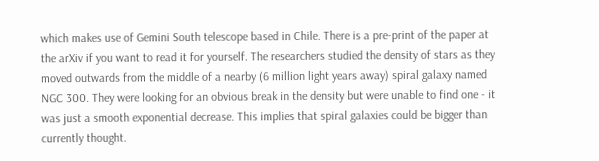which makes use of Gemini South telescope based in Chile. There is a pre-print of the paper at the arXiv if you want to read it for yourself. The researchers studied the density of stars as they moved outwards from the middle of a nearby (6 million light years away) spiral galaxy named NGC 300. They were looking for an obvious break in the density but were unable to find one - it was just a smooth exponential decrease. This implies that spiral galaxies could be bigger than currently thought.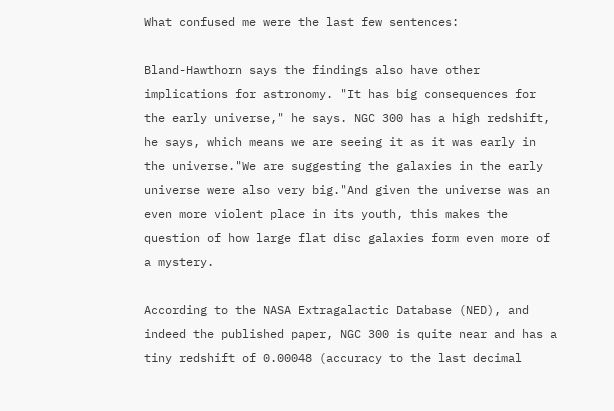What confused me were the last few sentences:

Bland-Hawthorn says the findings also have other implications for astronomy. "It has big consequences for the early universe," he says. NGC 300 has a high redshift, he says, which means we are seeing it as it was early in the universe."We are suggesting the galaxies in the early universe were also very big."And given the universe was an even more violent place in its youth, this makes the question of how large flat disc galaxies form even more of a mystery.

According to the NASA Extragalactic Database (NED), and indeed the published paper, NGC 300 is quite near and has a tiny redshift of 0.00048 (accuracy to the last decimal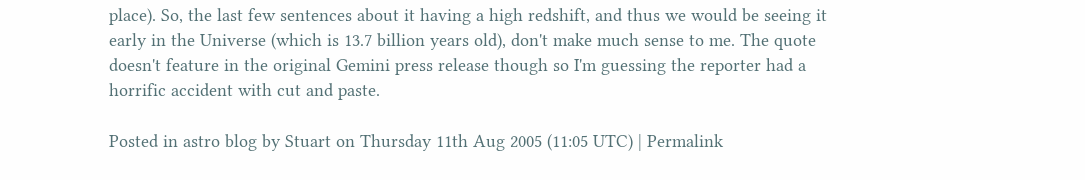place). So, the last few sentences about it having a high redshift, and thus we would be seeing it early in the Universe (which is 13.7 billion years old), don't make much sense to me. The quote doesn't feature in the original Gemini press release though so I'm guessing the reporter had a horrific accident with cut and paste.

Posted in astro blog by Stuart on Thursday 11th Aug 2005 (11:05 UTC) | Permalink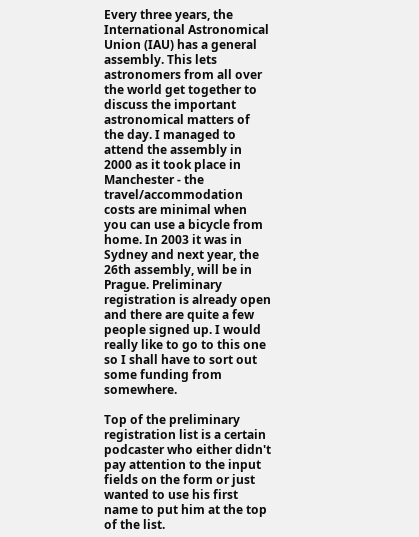Every three years, the International Astronomical Union (IAU) has a general assembly. This lets astronomers from all over the world get together to discuss the important astronomical matters of the day. I managed to attend the assembly in 2000 as it took place in Manchester - the travel/accommodation costs are minimal when you can use a bicycle from home. In 2003 it was in Sydney and next year, the 26th assembly, will be in Prague. Preliminary registration is already open and there are quite a few people signed up. I would really like to go to this one so I shall have to sort out some funding from somewhere.

Top of the preliminary registration list is a certain podcaster who either didn't pay attention to the input fields on the form or just wanted to use his first name to put him at the top of the list.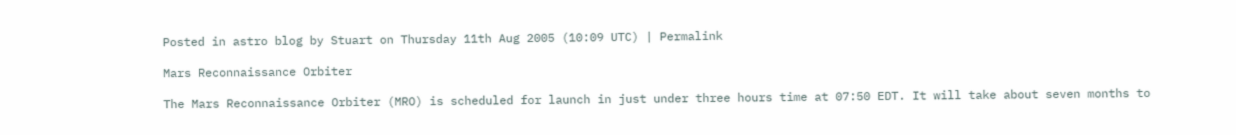Posted in astro blog by Stuart on Thursday 11th Aug 2005 (10:09 UTC) | Permalink

Mars Reconnaissance Orbiter

The Mars Reconnaissance Orbiter (MRO) is scheduled for launch in just under three hours time at 07:50 EDT. It will take about seven months to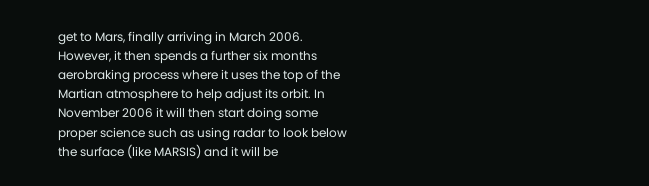get to Mars, finally arriving in March 2006. However, it then spends a further six months aerobraking process where it uses the top of the Martian atmosphere to help adjust its orbit. In November 2006 it will then start doing some proper science such as using radar to look below the surface (like MARSIS) and it will be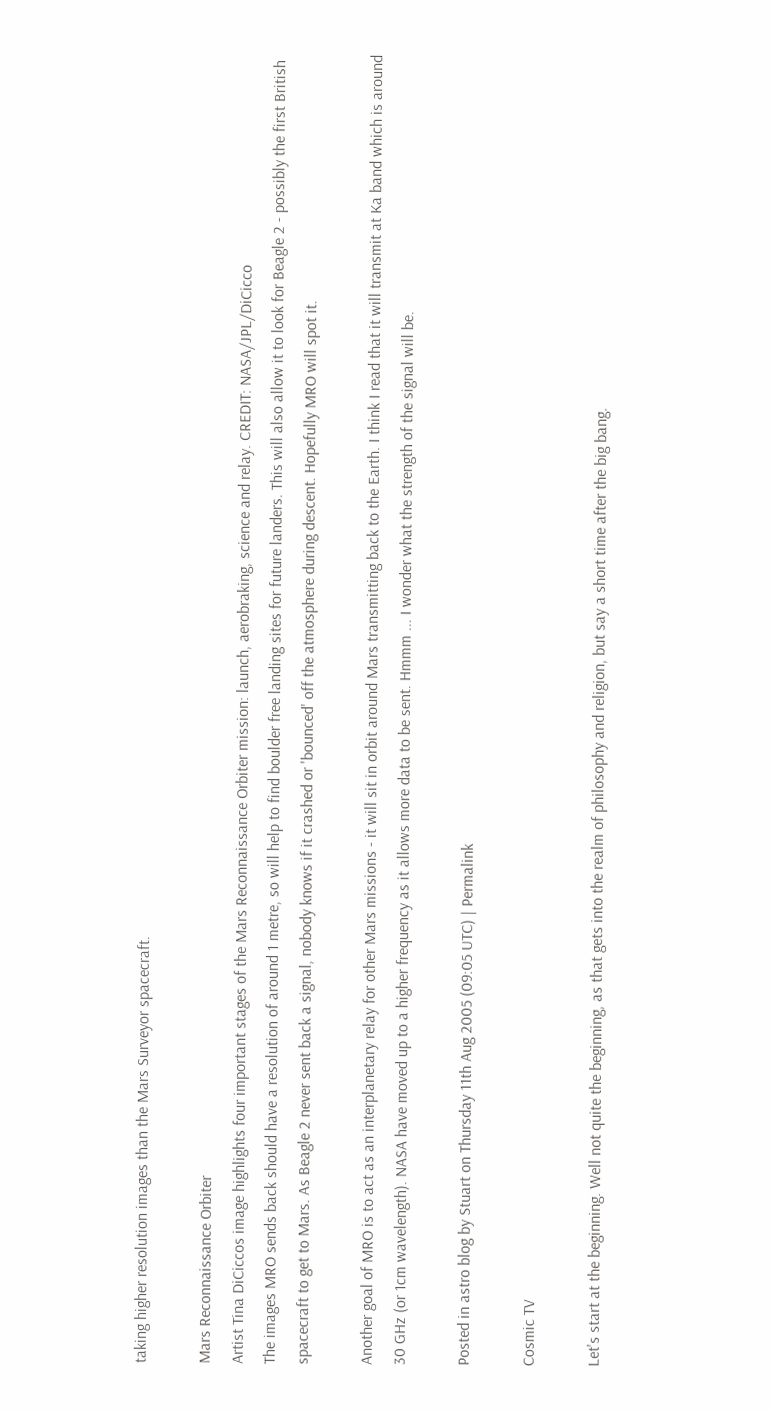taking higher resolution images than the Mars Surveyor spacecraft.

Mars Reconnaissance Orbiter
Artist Tina DiCiccos image highlights four important stages of the Mars Reconnaissance Orbiter mission: launch, aerobraking, science and relay. CREDIT: NASA/JPL/DiCicco
The images MRO sends back should have a resolution of around 1 metre, so will help to find boulder free landing sites for future landers. This will also allow it to look for Beagle 2 - possibly the first British spacecraft to get to Mars. As Beagle 2 never sent back a signal, nobody knows if it crashed or 'bounced' off the atmosphere during descent. Hopefully MRO will spot it.

Another goal of MRO is to act as an interplanetary relay for other Mars missions - it will sit in orbit around Mars transmitting back to the Earth. I think I read that it will transmit at Ka band which is around 30 GHz (or 1cm wavelength). NASA have moved up to a higher frequency as it allows more data to be sent. Hmmm ... I wonder what the strength of the signal will be.

Posted in astro blog by Stuart on Thursday 11th Aug 2005 (09:05 UTC) | Permalink

Cosmic TV

Let's start at the beginning. Well not quite the beginning, as that gets into the realm of philosophy and religion, but say a short time after the big bang.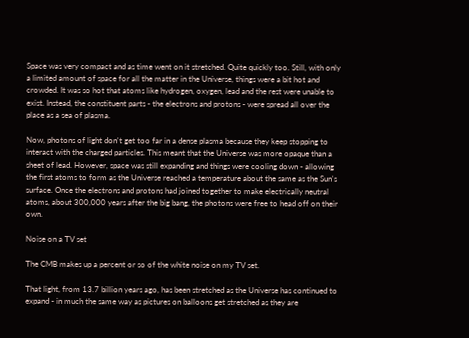Space was very compact and as time went on it stretched. Quite quickly too. Still, with only a limited amount of space for all the matter in the Universe, things were a bit hot and crowded. It was so hot that atoms like hydrogen, oxygen, lead and the rest were unable to exist. Instead, the constituent parts - the electrons and protons - were spread all over the place as a sea of plasma.

Now, photons of light don't get too far in a dense plasma because they keep stopping to interact with the charged particles. This meant that the Universe was more opaque than a sheet of lead. However, space was still expanding and things were cooling down - allowing the first atoms to form as the Universe reached a temperature about the same as the Sun's surface. Once the electrons and protons had joined together to make electrically neutral atoms, about 300,000 years after the big bang, the photons were free to head off on their own.

Noise on a TV set

The CMB makes up a percent or so of the white noise on my TV set.

That light, from 13.7 billion years ago, has been stretched as the Universe has continued to expand - in much the same way as pictures on balloons get stretched as they are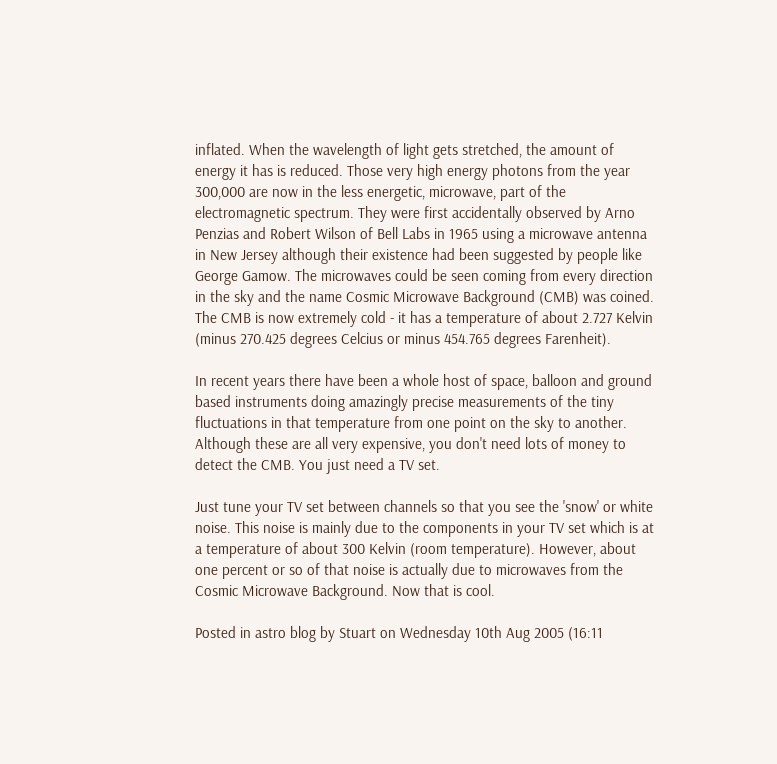inflated. When the wavelength of light gets stretched, the amount of energy it has is reduced. Those very high energy photons from the year 300,000 are now in the less energetic, microwave, part of the electromagnetic spectrum. They were first accidentally observed by Arno Penzias and Robert Wilson of Bell Labs in 1965 using a microwave antenna in New Jersey although their existence had been suggested by people like George Gamow. The microwaves could be seen coming from every direction in the sky and the name Cosmic Microwave Background (CMB) was coined. The CMB is now extremely cold - it has a temperature of about 2.727 Kelvin (minus 270.425 degrees Celcius or minus 454.765 degrees Farenheit).

In recent years there have been a whole host of space, balloon and ground based instruments doing amazingly precise measurements of the tiny fluctuations in that temperature from one point on the sky to another. Although these are all very expensive, you don't need lots of money to detect the CMB. You just need a TV set.

Just tune your TV set between channels so that you see the 'snow' or white noise. This noise is mainly due to the components in your TV set which is at a temperature of about 300 Kelvin (room temperature). However, about one percent or so of that noise is actually due to microwaves from the Cosmic Microwave Background. Now that is cool.

Posted in astro blog by Stuart on Wednesday 10th Aug 2005 (16:11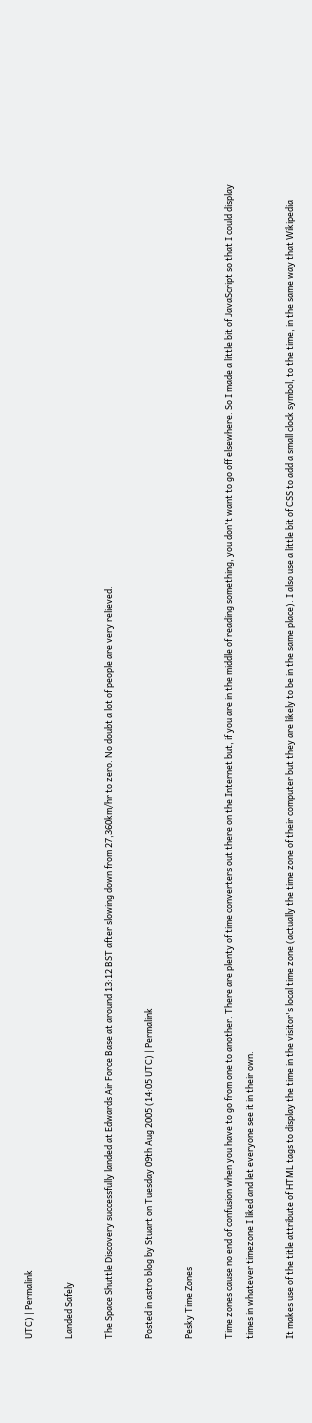UTC) | Permalink

Landed Safely

The Space Shuttle Discovery successfully landed at Edwards Air Force Base at around 13:12 BST after slowing down from 27,360km/hr to zero. No doubt a lot of people are very relieved.

Posted in astro blog by Stuart on Tuesday 09th Aug 2005 (14:05 UTC) | Permalink

Pesky Time Zones

Time zones cause no end of confusion when you have to go from one to another. There are plenty of time converters out there on the Internet but, if you are in the middle of reading something, you don't want to go off elsewhere. So I made a little bit of JavaScript so that I could display times in whatever timezone I liked and let everyone see it in their own.

It makes use of the title attribute of HTML tags to display the time in the visitor's local time zone (actually the time zone of their computer but they are likely to be in the same place). I also use a little bit of CSS to add a small clock symbol, to the time, in the same way that Wikipedia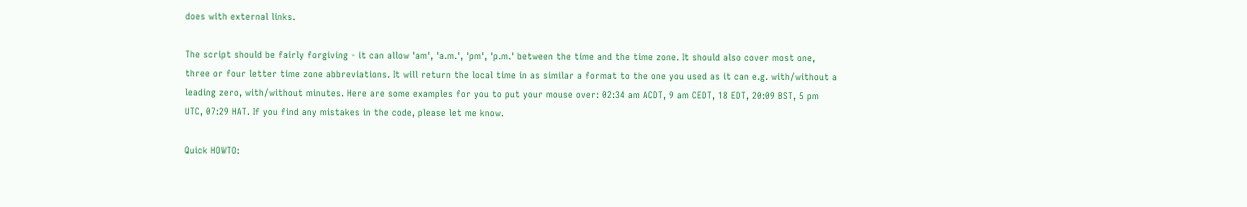does with external links.

The script should be fairly forgiving - it can allow 'am', 'a.m.', 'pm', 'p.m.' between the time and the time zone. It should also cover most one, three or four letter time zone abbreviations. It will return the local time in as similar a format to the one you used as it can e.g. with/without a leading zero, with/without minutes. Here are some examples for you to put your mouse over: 02:34 am ACDT, 9 am CEDT, 18 EDT, 20:09 BST, 5 pm UTC, 07:29 HAT. If you find any mistakes in the code, please let me know.

Quick HOWTO: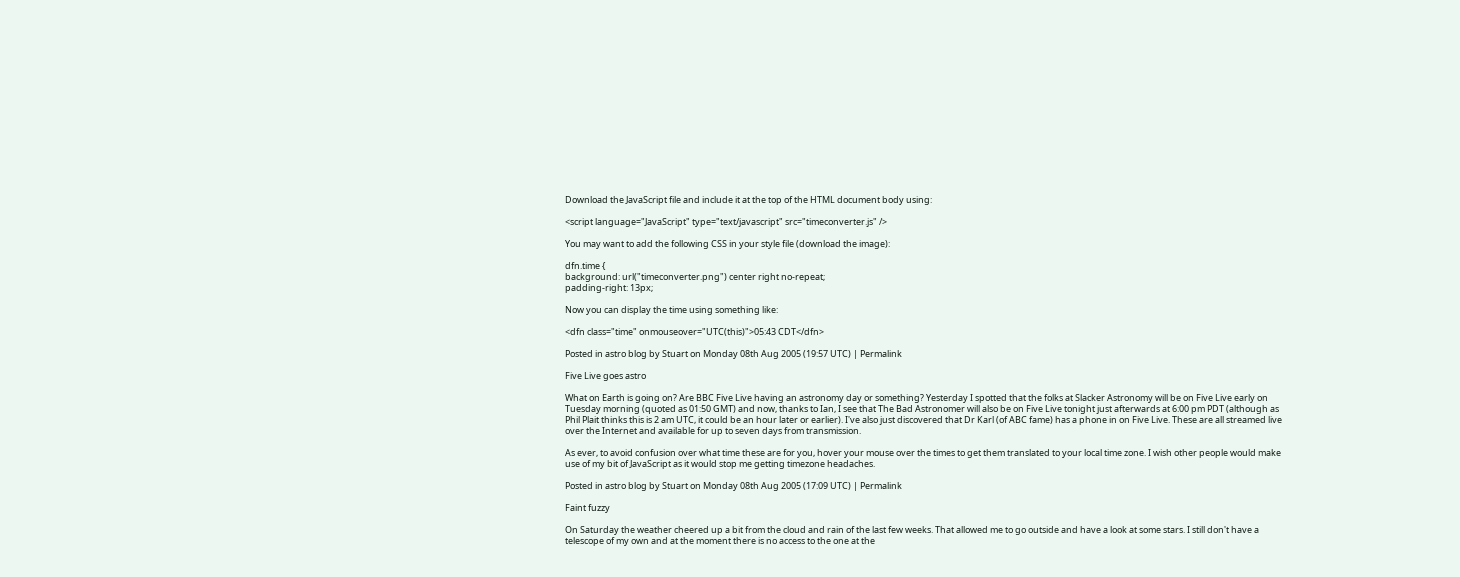Download the JavaScript file and include it at the top of the HTML document body using:

<script language="JavaScript" type="text/javascript" src="timeconverter.js" />

You may want to add the following CSS in your style file (download the image):

dfn.time {
background: url("timeconverter.png") center right no-repeat;
padding-right: 13px;

Now you can display the time using something like:

<dfn class="time" onmouseover="UTC(this)">05:43 CDT</dfn>

Posted in astro blog by Stuart on Monday 08th Aug 2005 (19:57 UTC) | Permalink

Five Live goes astro

What on Earth is going on? Are BBC Five Live having an astronomy day or something? Yesterday I spotted that the folks at Slacker Astronomy will be on Five Live early on Tuesday morning (quoted as 01:50 GMT) and now, thanks to Ian, I see that The Bad Astronomer will also be on Five Live tonight just afterwards at 6:00 pm PDT (although as Phil Plait thinks this is 2 am UTC, it could be an hour later or earlier). I've also just discovered that Dr Karl (of ABC fame) has a phone in on Five Live. These are all streamed live over the Internet and available for up to seven days from transmission.

As ever, to avoid confusion over what time these are for you, hover your mouse over the times to get them translated to your local time zone. I wish other people would make use of my bit of JavaScript as it would stop me getting timezone headaches.

Posted in astro blog by Stuart on Monday 08th Aug 2005 (17:09 UTC) | Permalink

Faint fuzzy

On Saturday the weather cheered up a bit from the cloud and rain of the last few weeks. That allowed me to go outside and have a look at some stars. I still don't have a telescope of my own and at the moment there is no access to the one at the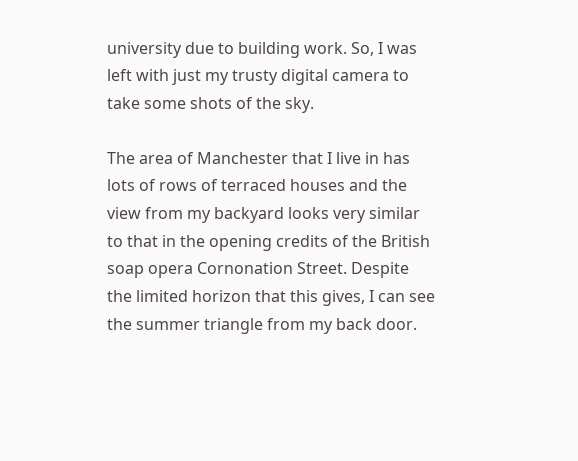university due to building work. So, I was left with just my trusty digital camera to take some shots of the sky.

The area of Manchester that I live in has lots of rows of terraced houses and the view from my backyard looks very similar to that in the opening credits of the British soap opera Cornonation Street. Despite the limited horizon that this gives, I can see the summer triangle from my back door.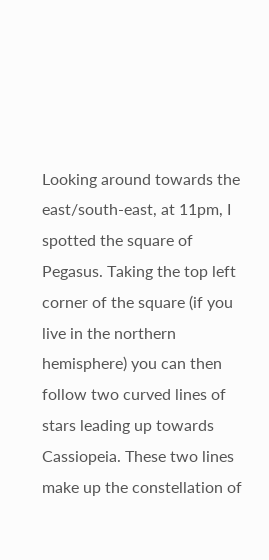Looking around towards the east/south-east, at 11pm, I spotted the square of Pegasus. Taking the top left corner of the square (if you live in the northern hemisphere) you can then follow two curved lines of stars leading up towards Cassiopeia. These two lines make up the constellation of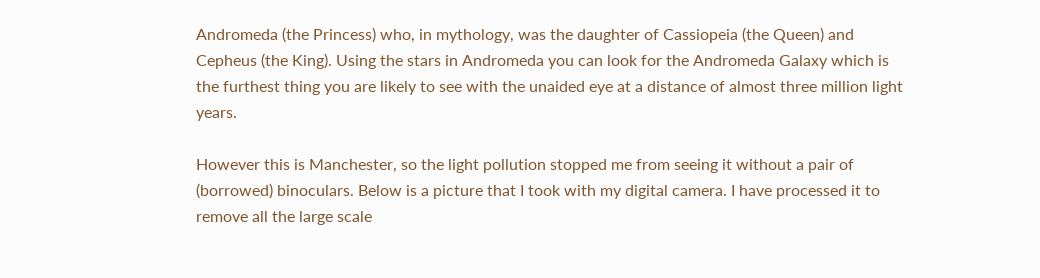Andromeda (the Princess) who, in mythology, was the daughter of Cassiopeia (the Queen) and Cepheus (the King). Using the stars in Andromeda you can look for the Andromeda Galaxy which is the furthest thing you are likely to see with the unaided eye at a distance of almost three million light years.

However this is Manchester, so the light pollution stopped me from seeing it without a pair of (borrowed) binoculars. Below is a picture that I took with my digital camera. I have processed it to remove all the large scale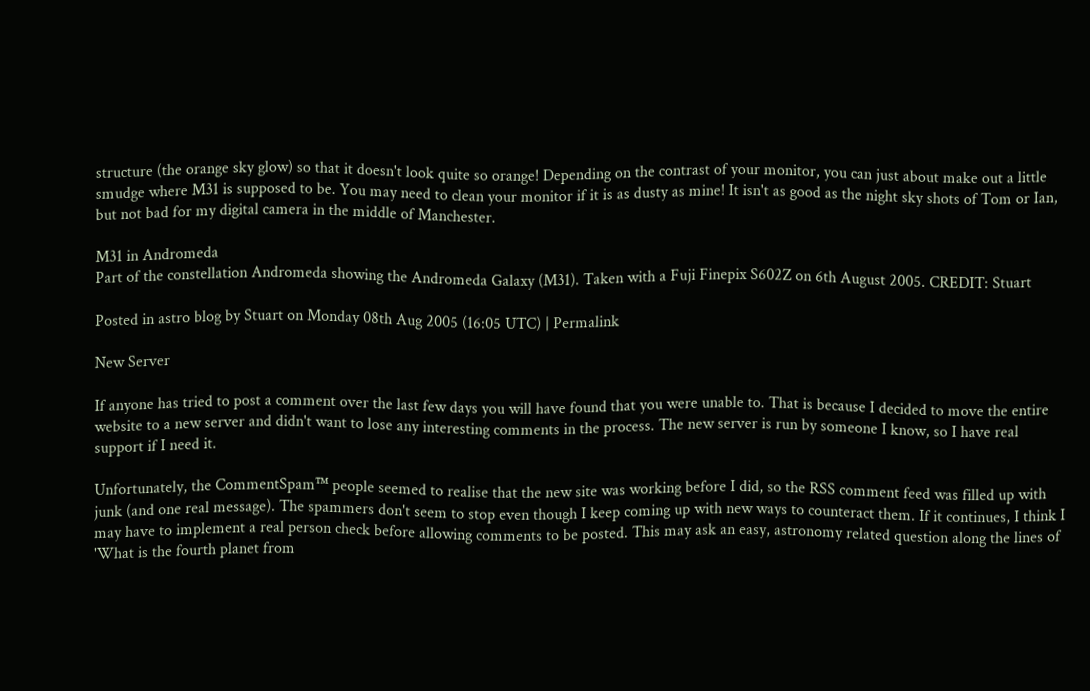structure (the orange sky glow) so that it doesn't look quite so orange! Depending on the contrast of your monitor, you can just about make out a little smudge where M31 is supposed to be. You may need to clean your monitor if it is as dusty as mine! It isn't as good as the night sky shots of Tom or Ian, but not bad for my digital camera in the middle of Manchester.

M31 in Andromeda
Part of the constellation Andromeda showing the Andromeda Galaxy (M31). Taken with a Fuji Finepix S602Z on 6th August 2005. CREDIT: Stuart

Posted in astro blog by Stuart on Monday 08th Aug 2005 (16:05 UTC) | Permalink

New Server

If anyone has tried to post a comment over the last few days you will have found that you were unable to. That is because I decided to move the entire website to a new server and didn't want to lose any interesting comments in the process. The new server is run by someone I know, so I have real support if I need it.

Unfortunately, the CommentSpam™ people seemed to realise that the new site was working before I did, so the RSS comment feed was filled up with junk (and one real message). The spammers don't seem to stop even though I keep coming up with new ways to counteract them. If it continues, I think I may have to implement a real person check before allowing comments to be posted. This may ask an easy, astronomy related question along the lines of 'What is the fourth planet from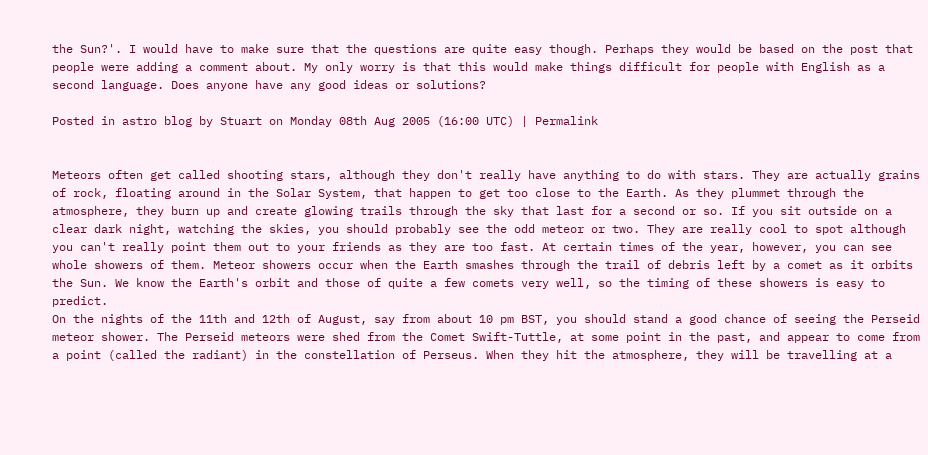the Sun?'. I would have to make sure that the questions are quite easy though. Perhaps they would be based on the post that people were adding a comment about. My only worry is that this would make things difficult for people with English as a second language. Does anyone have any good ideas or solutions?

Posted in astro blog by Stuart on Monday 08th Aug 2005 (16:00 UTC) | Permalink


Meteors often get called shooting stars, although they don't really have anything to do with stars. They are actually grains of rock, floating around in the Solar System, that happen to get too close to the Earth. As they plummet through the atmosphere, they burn up and create glowing trails through the sky that last for a second or so. If you sit outside on a clear dark night, watching the skies, you should probably see the odd meteor or two. They are really cool to spot although you can't really point them out to your friends as they are too fast. At certain times of the year, however, you can see whole showers of them. Meteor showers occur when the Earth smashes through the trail of debris left by a comet as it orbits the Sun. We know the Earth's orbit and those of quite a few comets very well, so the timing of these showers is easy to predict.
On the nights of the 11th and 12th of August, say from about 10 pm BST, you should stand a good chance of seeing the Perseid meteor shower. The Perseid meteors were shed from the Comet Swift-Tuttle, at some point in the past, and appear to come from a point (called the radiant) in the constellation of Perseus. When they hit the atmosphere, they will be travelling at a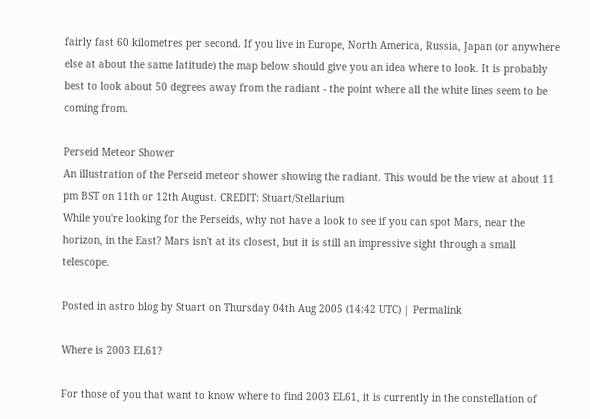fairly fast 60 kilometres per second. If you live in Europe, North America, Russia, Japan (or anywhere else at about the same latitude) the map below should give you an idea where to look. It is probably best to look about 50 degrees away from the radiant - the point where all the white lines seem to be coming from.

Perseid Meteor Shower
An illustration of the Perseid meteor shower showing the radiant. This would be the view at about 11 pm BST on 11th or 12th August. CREDIT: Stuart/Stellarium
While you're looking for the Perseids, why not have a look to see if you can spot Mars, near the horizon, in the East? Mars isn't at its closest, but it is still an impressive sight through a small telescope.

Posted in astro blog by Stuart on Thursday 04th Aug 2005 (14:42 UTC) | Permalink

Where is 2003 EL61?

For those of you that want to know where to find 2003 EL61, it is currently in the constellation of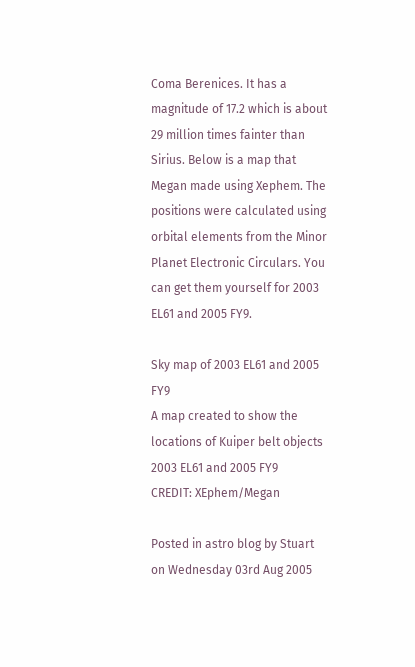Coma Berenices. It has a magnitude of 17.2 which is about 29 million times fainter than Sirius. Below is a map that Megan made using Xephem. The positions were calculated using orbital elements from the Minor Planet Electronic Circulars. You can get them yourself for 2003 EL61 and 2005 FY9.

Sky map of 2003 EL61 and 2005 FY9
A map created to show the locations of Kuiper belt objects 2003 EL61 and 2005 FY9
CREDIT: XEphem/Megan

Posted in astro blog by Stuart on Wednesday 03rd Aug 2005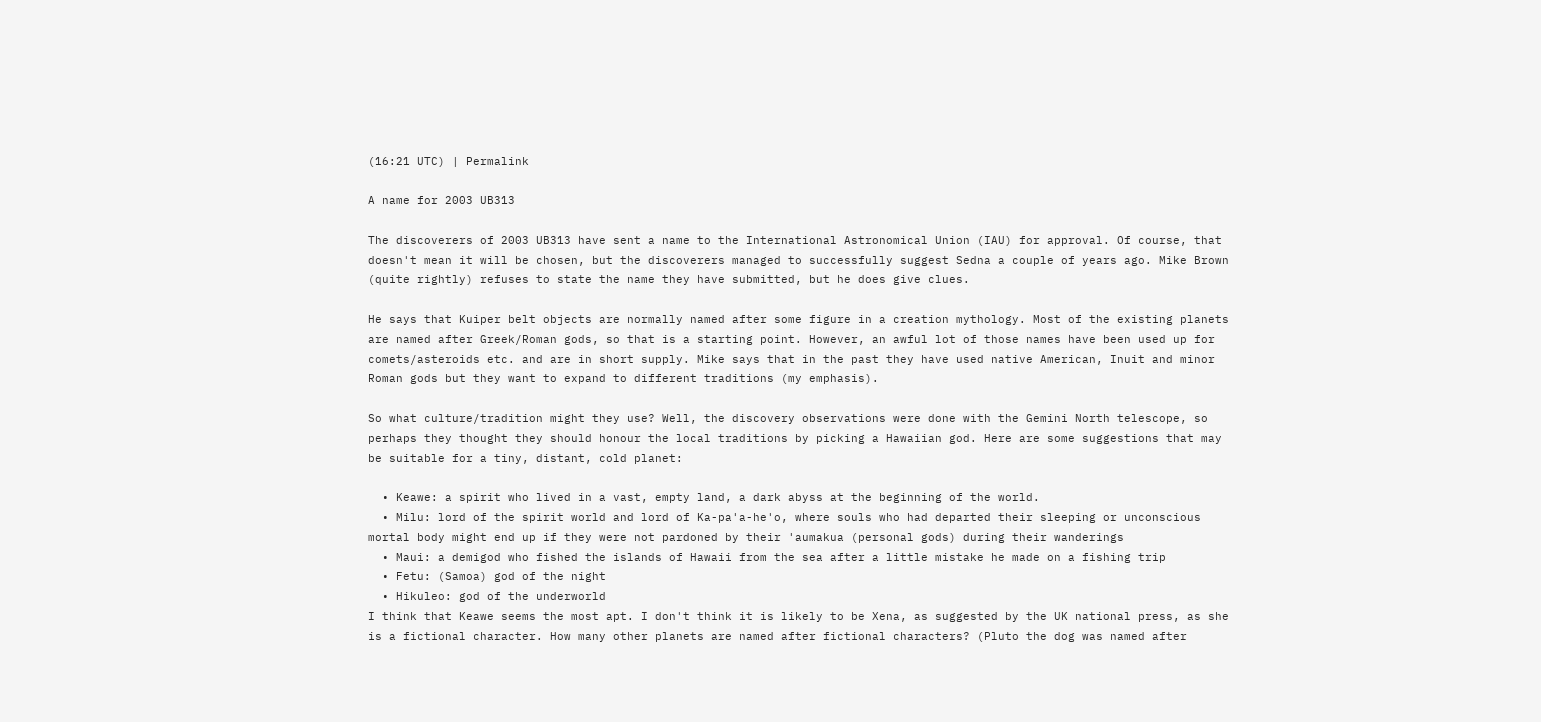(16:21 UTC) | Permalink

A name for 2003 UB313

The discoverers of 2003 UB313 have sent a name to the International Astronomical Union (IAU) for approval. Of course, that doesn't mean it will be chosen, but the discoverers managed to successfully suggest Sedna a couple of years ago. Mike Brown (quite rightly) refuses to state the name they have submitted, but he does give clues.

He says that Kuiper belt objects are normally named after some figure in a creation mythology. Most of the existing planets are named after Greek/Roman gods, so that is a starting point. However, an awful lot of those names have been used up for comets/asteroids etc. and are in short supply. Mike says that in the past they have used native American, Inuit and minor Roman gods but they want to expand to different traditions (my emphasis).

So what culture/tradition might they use? Well, the discovery observations were done with the Gemini North telescope, so perhaps they thought they should honour the local traditions by picking a Hawaiian god. Here are some suggestions that may be suitable for a tiny, distant, cold planet:

  • Keawe: a spirit who lived in a vast, empty land, a dark abyss at the beginning of the world.
  • Milu: lord of the spirit world and lord of Ka-pa'a-he'o, where souls who had departed their sleeping or unconscious mortal body might end up if they were not pardoned by their 'aumakua (personal gods) during their wanderings
  • Maui: a demigod who fished the islands of Hawaii from the sea after a little mistake he made on a fishing trip
  • Fetu: (Samoa) god of the night
  • Hikuleo: god of the underworld
I think that Keawe seems the most apt. I don't think it is likely to be Xena, as suggested by the UK national press, as she is a fictional character. How many other planets are named after fictional characters? (Pluto the dog was named after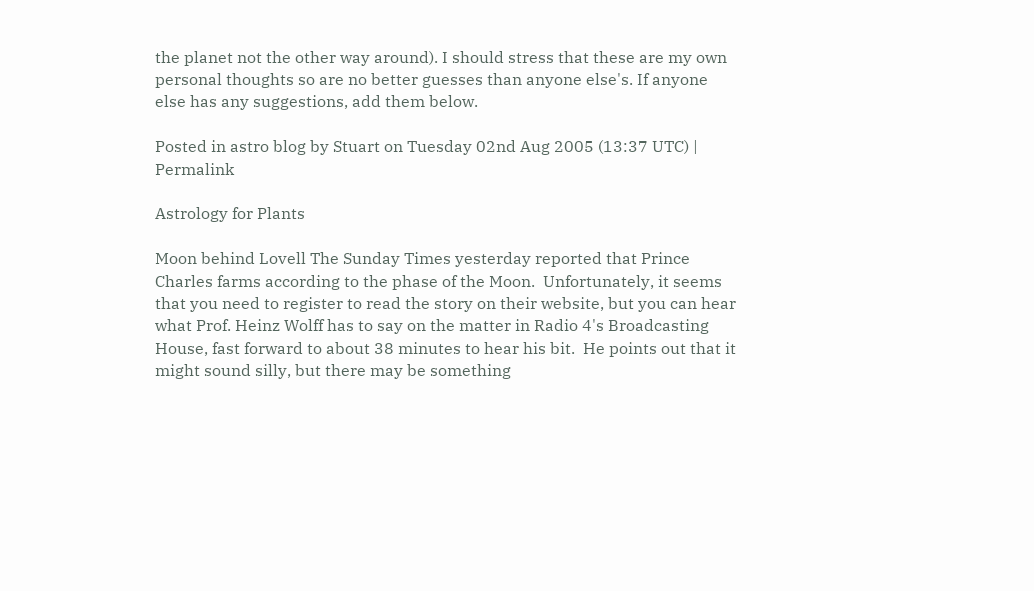the planet not the other way around). I should stress that these are my own personal thoughts so are no better guesses than anyone else's. If anyone else has any suggestions, add them below.

Posted in astro blog by Stuart on Tuesday 02nd Aug 2005 (13:37 UTC) | Permalink

Astrology for Plants

Moon behind Lovell The Sunday Times yesterday reported that Prince Charles farms according to the phase of the Moon.  Unfortunately, it seems that you need to register to read the story on their website, but you can hear what Prof. Heinz Wolff has to say on the matter in Radio 4's Broadcasting House, fast forward to about 38 minutes to hear his bit.  He points out that it might sound silly, but there may be something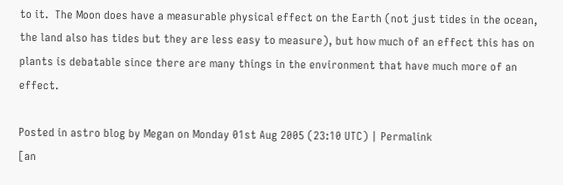to it.  The Moon does have a measurable physical effect on the Earth (not just tides in the ocean, the land also has tides but they are less easy to measure), but how much of an effect this has on plants is debatable since there are many things in the environment that have much more of an effect.

Posted in astro blog by Megan on Monday 01st Aug 2005 (23:10 UTC) | Permalink
[an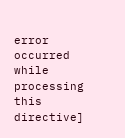error occurred while processing this directive]